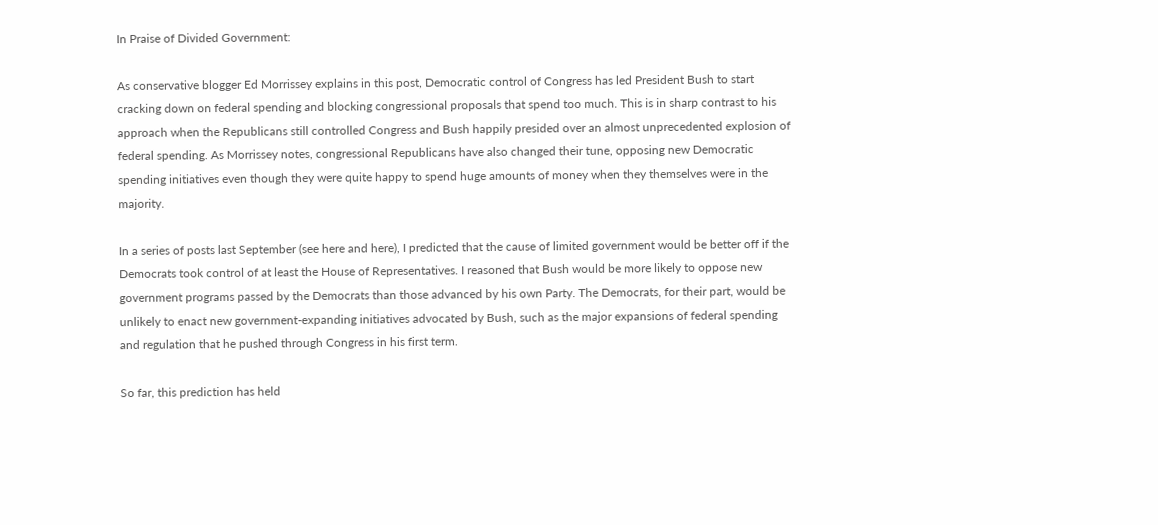In Praise of Divided Government:

As conservative blogger Ed Morrissey explains in this post, Democratic control of Congress has led President Bush to start cracking down on federal spending and blocking congressional proposals that spend too much. This is in sharp contrast to his approach when the Republicans still controlled Congress and Bush happily presided over an almost unprecedented explosion of federal spending. As Morrissey notes, congressional Republicans have also changed their tune, opposing new Democratic spending initiatives even though they were quite happy to spend huge amounts of money when they themselves were in the majority.

In a series of posts last September (see here and here), I predicted that the cause of limited government would be better off if the Democrats took control of at least the House of Representatives. I reasoned that Bush would be more likely to oppose new government programs passed by the Democrats than those advanced by his own Party. The Democrats, for their part, would be unlikely to enact new government-expanding initiatives advocated by Bush, such as the major expansions of federal spending and regulation that he pushed through Congress in his first term.

So far, this prediction has held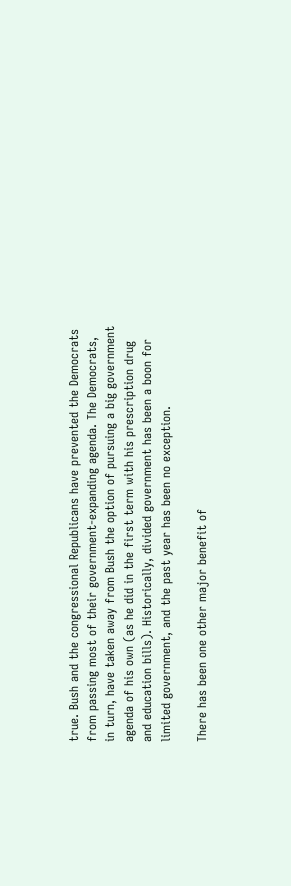true. Bush and the congressional Republicans have prevented the Democrats from passing most of their government-expanding agenda. The Democrats, in turn, have taken away from Bush the option of pursuing a big government agenda of his own (as he did in the first term with his prescription drug and education bills). Historically, divided government has been a boon for limited government, and the past year has been no exception.

There has been one other major benefit of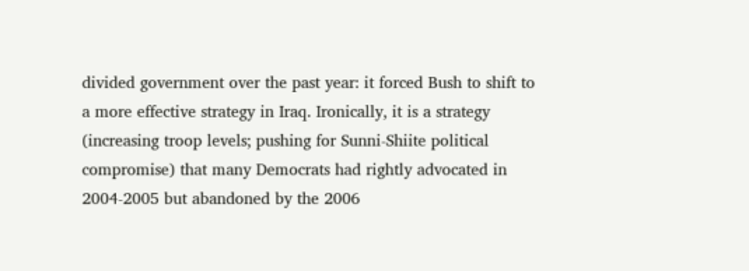divided government over the past year: it forced Bush to shift to a more effective strategy in Iraq. Ironically, it is a strategy (increasing troop levels; pushing for Sunni-Shiite political compromise) that many Democrats had rightly advocated in 2004-2005 but abandoned by the 2006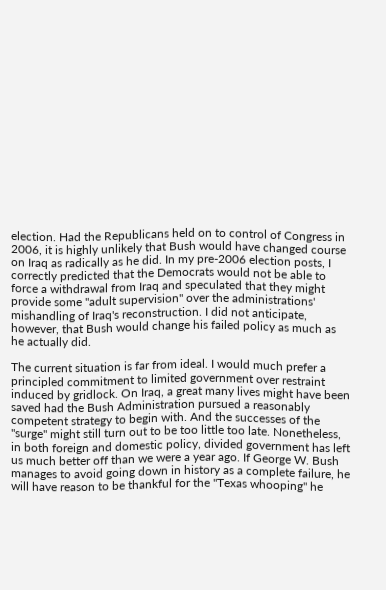election. Had the Republicans held on to control of Congress in 2006, it is highly unlikely that Bush would have changed course on Iraq as radically as he did. In my pre-2006 election posts, I correctly predicted that the Democrats would not be able to force a withdrawal from Iraq and speculated that they might provide some "adult supervision" over the administrations' mishandling of Iraq's reconstruction. I did not anticipate, however, that Bush would change his failed policy as much as he actually did.

The current situation is far from ideal. I would much prefer a principled commitment to limited government over restraint induced by gridlock. On Iraq, a great many lives might have been saved had the Bush Administration pursued a reasonably competent strategy to begin with. And the successes of the "surge" might still turn out to be too little too late. Nonetheless, in both foreign and domestic policy, divided government has left us much better off than we were a year ago. If George W. Bush manages to avoid going down in history as a complete failure, he will have reason to be thankful for the "Texas whooping" he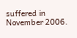suffered in November 2006.